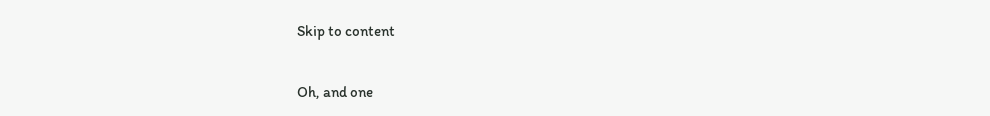Skip to content

Oh, and one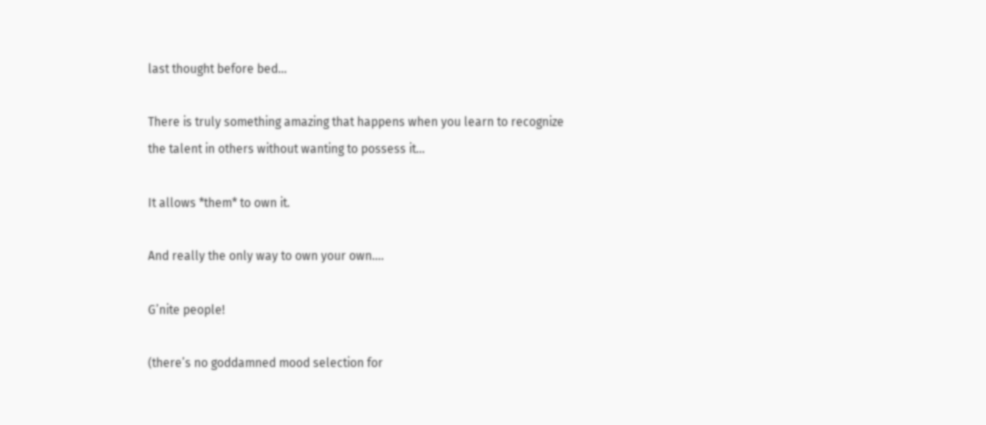last thought before bed…

There is truly something amazing that happens when you learn to recognize the talent in others without wanting to possess it…

It allows *them* to own it.

And really the only way to own your own….

G’nite people!

(there’s no goddamned mood selection for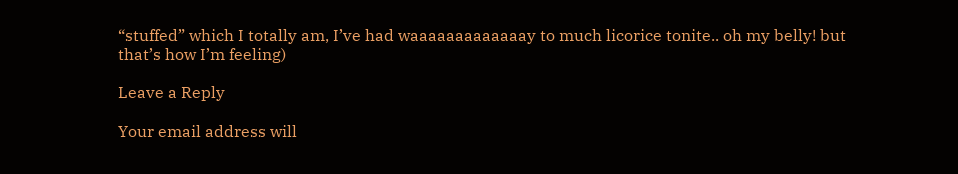“stuffed” which I totally am, I’ve had waaaaaaaaaaaaay to much licorice tonite.. oh my belly! but that’s how I’m feeling)

Leave a Reply

Your email address will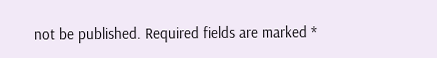not be published. Required fields are marked *